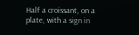Half a croissant, on a plate, with a sign in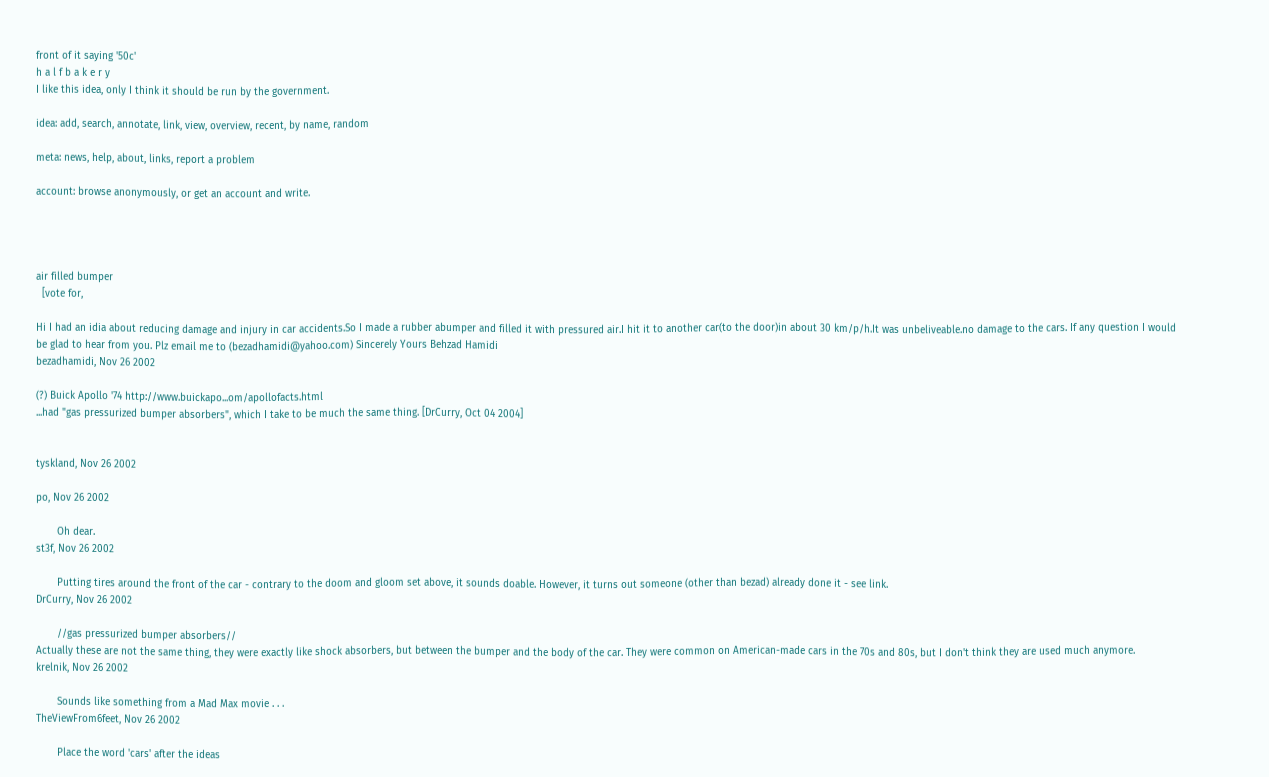front of it saying '50c'
h a l f b a k e r y
I like this idea, only I think it should be run by the government.

idea: add, search, annotate, link, view, overview, recent, by name, random

meta: news, help, about, links, report a problem

account: browse anonymously, or get an account and write.




air filled bumper
  [vote for,

Hi I had an idia about reducing damage and injury in car accidents.So I made a rubber abumper and filled it with pressured air.I hit it to another car(to the door)in about 30 km/p/h.It was unbeliveable.no damage to the cars. If any question I would be glad to hear from you. Plz email me to (bezadhamidi@yahoo.com) Sincerely Yours Behzad Hamidi
bezadhamidi, Nov 26 2002

(?) Buick Apollo '74 http://www.buickapo...om/apollofacts.html
...had "gas pressurized bumper absorbers", which I take to be much the same thing. [DrCurry, Oct 04 2004]


tyskland, Nov 26 2002

po, Nov 26 2002

       Oh dear.
st3f, Nov 26 2002

       Putting tires around the front of the car - contrary to the doom and gloom set above, it sounds doable. However, it turns out someone (other than bezad) already done it - see link.
DrCurry, Nov 26 2002

       //gas pressurized bumper absorbers//
Actually these are not the same thing, they were exactly like shock absorbers, but between the bumper and the body of the car. They were common on American-made cars in the 70s and 80s, but I don't think they are used much anymore.
krelnik, Nov 26 2002

       Sounds like something from a Mad Max movie . . .
TheViewFrom6feet, Nov 26 2002

       Place the word 'cars' after the ideas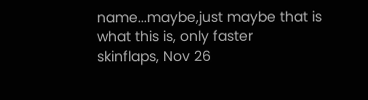name...maybe,just maybe that is what this is, only faster
skinflaps, Nov 26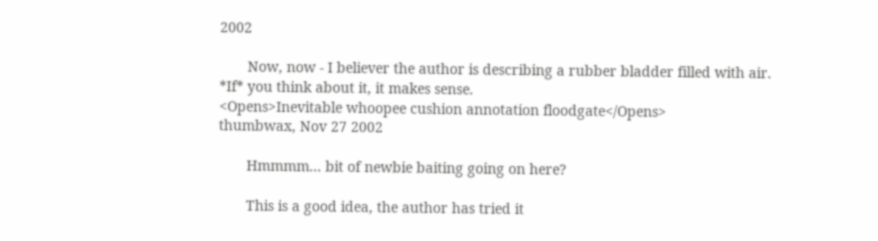2002

       Now, now - I believer the author is describing a rubber bladder filled with air. *If* you think about it, it makes sense.
<Opens>Inevitable whoopee cushion annotation floodgate</Opens>
thumbwax, Nov 27 2002

       Hmmmm... bit of newbie baiting going on here?

       This is a good idea, the author has tried it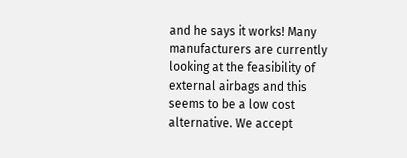and he says it works! Many manufacturers are currently looking at the feasibility of external airbags and this seems to be a low cost alternative. We accept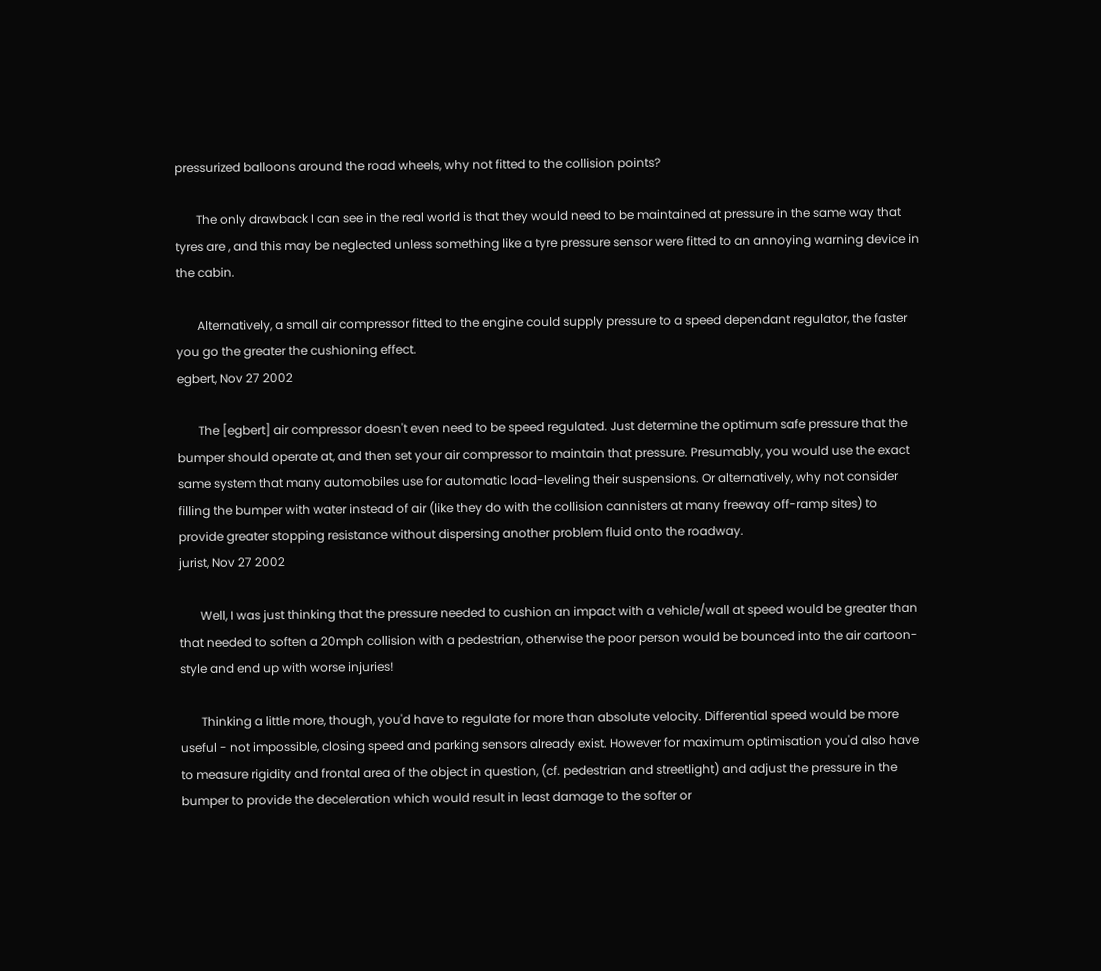pressurized balloons around the road wheels, why not fitted to the collision points?

       The only drawback I can see in the real world is that they would need to be maintained at pressure in the same way that tyres are , and this may be neglected unless something like a tyre pressure sensor were fitted to an annoying warning device in the cabin.

       Alternatively, a small air compressor fitted to the engine could supply pressure to a speed dependant regulator, the faster you go the greater the cushioning effect.
egbert, Nov 27 2002

       The [egbert] air compressor doesn't even need to be speed regulated. Just determine the optimum safe pressure that the bumper should operate at, and then set your air compressor to maintain that pressure. Presumably, you would use the exact same system that many automobiles use for automatic load-leveling their suspensions. Or alternatively, why not consider filling the bumper with water instead of air (like they do with the collision cannisters at many freeway off-ramp sites) to provide greater stopping resistance without dispersing another problem fluid onto the roadway.
jurist, Nov 27 2002

       Well, I was just thinking that the pressure needed to cushion an impact with a vehicle/wall at speed would be greater than that needed to soften a 20mph collision with a pedestrian, otherwise the poor person would be bounced into the air cartoon-style and end up with worse injuries!

       Thinking a little more, though, you'd have to regulate for more than absolute velocity. Differential speed would be more useful - not impossible, closing speed and parking sensors already exist. However for maximum optimisation you'd also have to measure rigidity and frontal area of the object in question, (cf. pedestrian and streetlight) and adjust the pressure in the bumper to provide the deceleration which would result in least damage to the softer or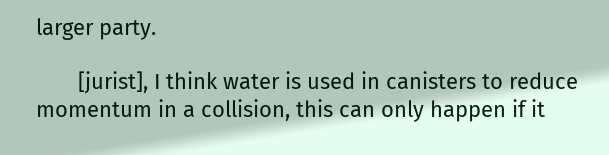larger party.

       [jurist], I think water is used in canisters to reduce momentum in a collision, this can only happen if it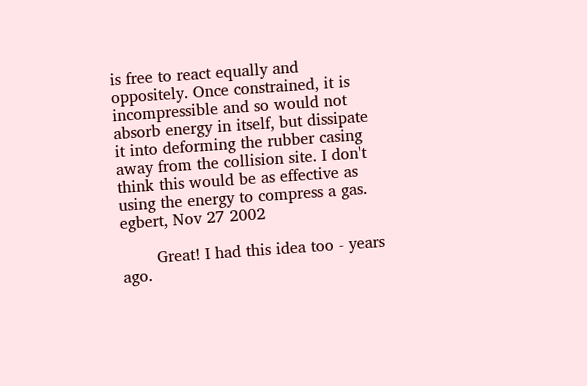is free to react equally and oppositely. Once constrained, it is incompressible and so would not absorb energy in itself, but dissipate it into deforming the rubber casing away from the collision site. I don't think this would be as effective as using the energy to compress a gas.
egbert, Nov 27 2002

       Great! I had this idea too - years ago.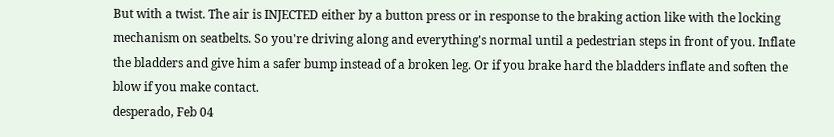But with a twist. The air is INJECTED either by a button press or in response to the braking action like with the locking mechanism on seatbelts. So you're driving along and everything's normal until a pedestrian steps in front of you. Inflate the bladders and give him a safer bump instead of a broken leg. Or if you brake hard the bladders inflate and soften the blow if you make contact.
desperado, Feb 04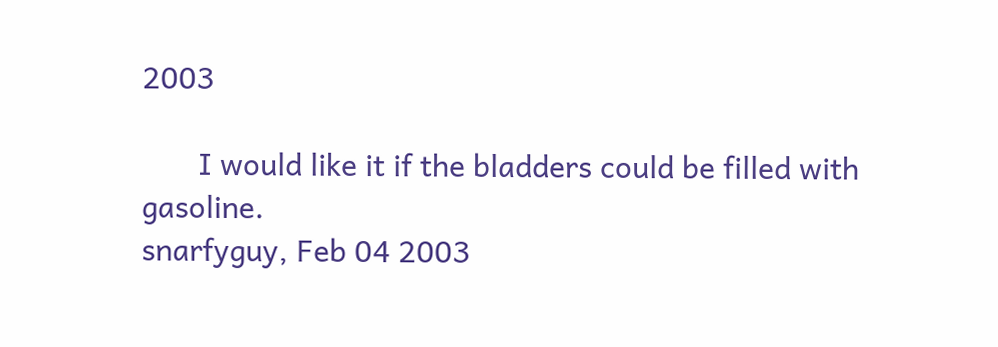2003

       I would like it if the bladders could be filled with gasoline.
snarfyguy, Feb 04 2003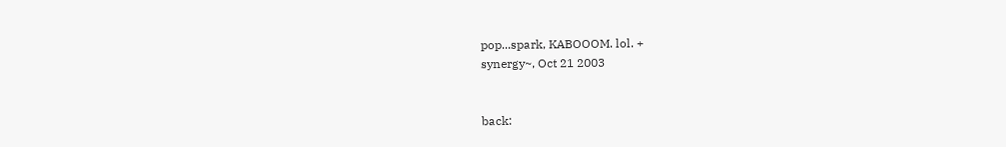pop...spark, KABOOOM. lol. +
synergy~, Oct 21 2003


back: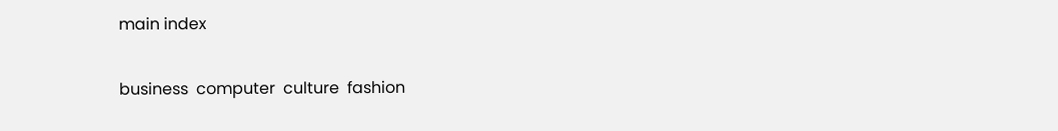main index

business  computer  culture  fashion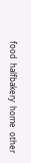food  halfbakery  home  other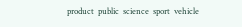product  public  science  sport  vehicle